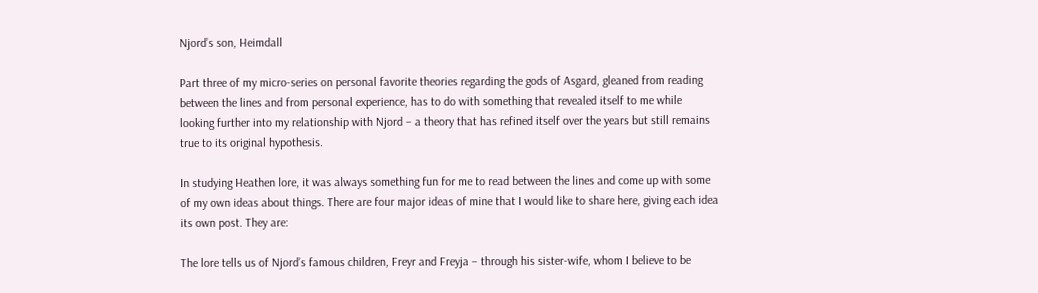Njord’s son, Heimdall

Part three of my micro-series on personal favorite theories regarding the gods of Asgard, gleaned from reading between the lines and from personal experience, has to do with something that revealed itself to me while looking further into my relationship with Njord – a theory that has refined itself over the years but still remains true to its original hypothesis.

In studying Heathen lore, it was always something fun for me to read between the lines and come up with some of my own ideas about things. There are four major ideas of mine that I would like to share here, giving each idea its own post. They are:

The lore tells us of Njord’s famous children, Freyr and Freyja – through his sister-wife, whom I believe to be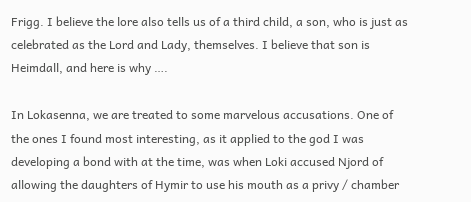Frigg. I believe the lore also tells us of a third child, a son, who is just as celebrated as the Lord and Lady, themselves. I believe that son is Heimdall, and here is why ….

In Lokasenna, we are treated to some marvelous accusations. One of the ones I found most interesting, as it applied to the god I was developing a bond with at the time, was when Loki accused Njord of allowing the daughters of Hymir to use his mouth as a privy / chamber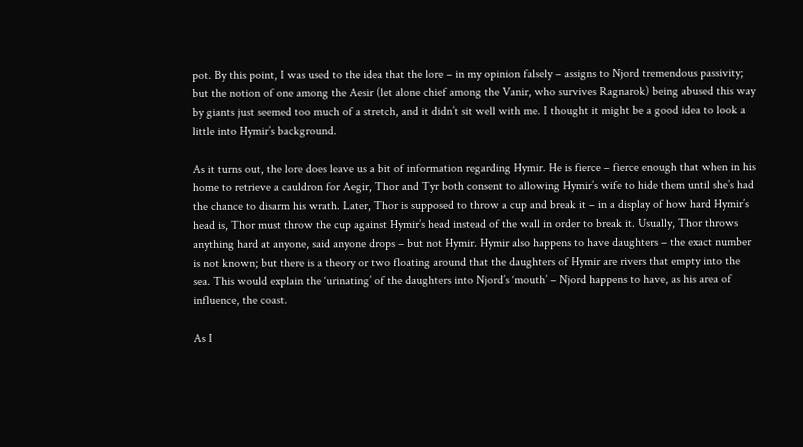pot. By this point, I was used to the idea that the lore – in my opinion falsely – assigns to Njord tremendous passivity; but the notion of one among the Aesir (let alone chief among the Vanir, who survives Ragnarok) being abused this way by giants just seemed too much of a stretch, and it didn’t sit well with me. I thought it might be a good idea to look a little into Hymir’s background.

As it turns out, the lore does leave us a bit of information regarding Hymir. He is fierce – fierce enough that when in his home to retrieve a cauldron for Aegir, Thor and Tyr both consent to allowing Hymir’s wife to hide them until she’s had the chance to disarm his wrath. Later, Thor is supposed to throw a cup and break it – in a display of how hard Hymir’s head is, Thor must throw the cup against Hymir’s head instead of the wall in order to break it. Usually, Thor throws anything hard at anyone, said anyone drops – but not Hymir. Hymir also happens to have daughters – the exact number is not known; but there is a theory or two floating around that the daughters of Hymir are rivers that empty into the sea. This would explain the ‘urinating’ of the daughters into Njord’s ‘mouth’ – Njord happens to have, as his area of influence, the coast.

As I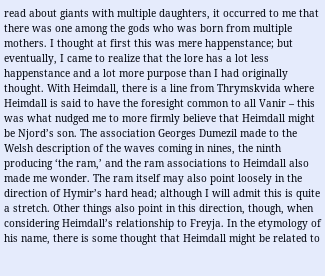read about giants with multiple daughters, it occurred to me that there was one among the gods who was born from multiple mothers. I thought at first this was mere happenstance; but eventually, I came to realize that the lore has a lot less happenstance and a lot more purpose than I had originally thought. With Heimdall, there is a line from Thrymskvida where Heimdall is said to have the foresight common to all Vanir – this was what nudged me to more firmly believe that Heimdall might be Njord’s son. The association Georges Dumezil made to the Welsh description of the waves coming in nines, the ninth producing ‘the ram,’ and the ram associations to Heimdall also made me wonder. The ram itself may also point loosely in the direction of Hymir’s hard head; although I will admit this is quite a stretch. Other things also point in this direction, though, when considering Heimdall’s relationship to Freyja. In the etymology of his name, there is some thought that Heimdall might be related to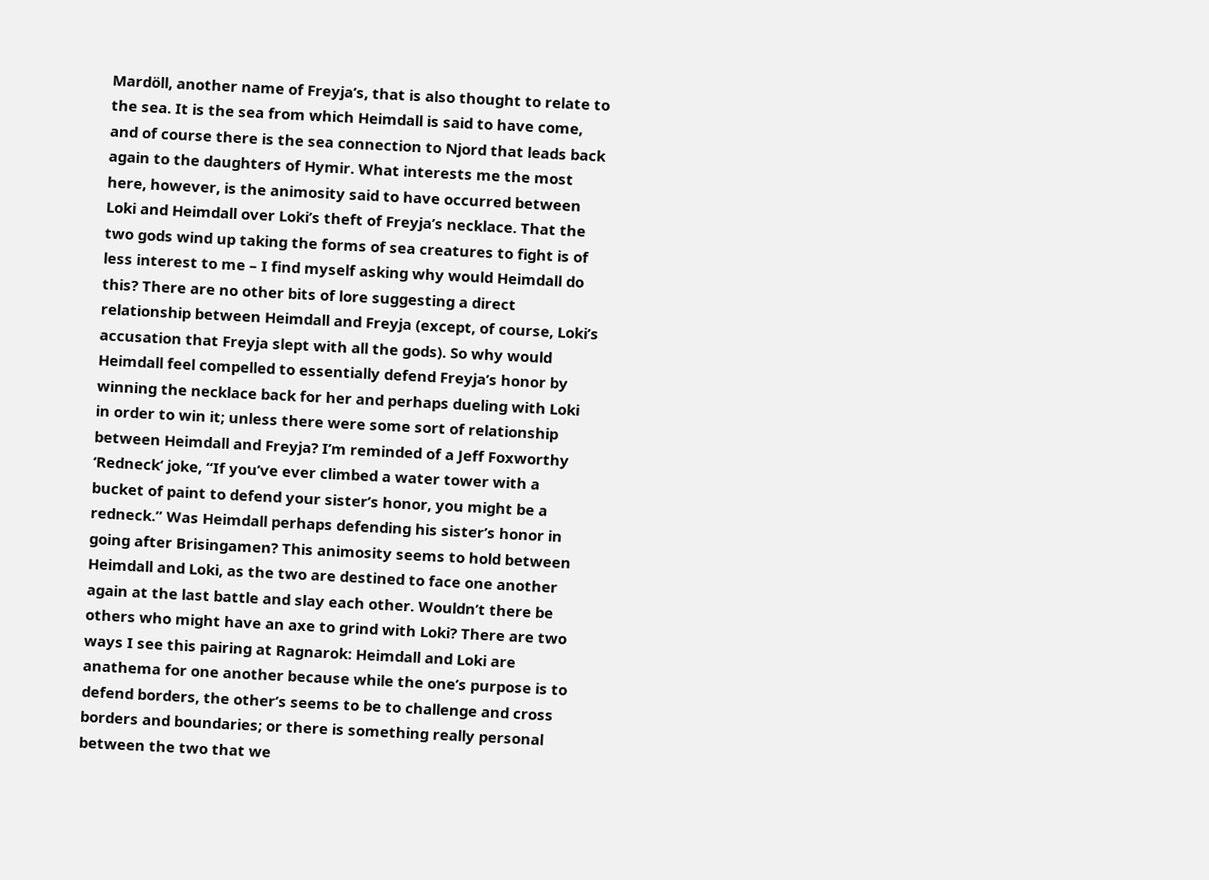Mardöll, another name of Freyja’s, that is also thought to relate to the sea. It is the sea from which Heimdall is said to have come, and of course there is the sea connection to Njord that leads back again to the daughters of Hymir. What interests me the most here, however, is the animosity said to have occurred between Loki and Heimdall over Loki’s theft of Freyja’s necklace. That the two gods wind up taking the forms of sea creatures to fight is of less interest to me – I find myself asking why would Heimdall do this? There are no other bits of lore suggesting a direct relationship between Heimdall and Freyja (except, of course, Loki’s accusation that Freyja slept with all the gods). So why would Heimdall feel compelled to essentially defend Freyja’s honor by winning the necklace back for her and perhaps dueling with Loki in order to win it; unless there were some sort of relationship between Heimdall and Freyja? I’m reminded of a Jeff Foxworthy ‘Redneck’ joke, “If you’ve ever climbed a water tower with a bucket of paint to defend your sister’s honor, you might be a redneck.” Was Heimdall perhaps defending his sister’s honor in going after Brisingamen? This animosity seems to hold between Heimdall and Loki, as the two are destined to face one another again at the last battle and slay each other. Wouldn’t there be others who might have an axe to grind with Loki? There are two ways I see this pairing at Ragnarok: Heimdall and Loki are anathema for one another because while the one’s purpose is to defend borders, the other’s seems to be to challenge and cross borders and boundaries; or there is something really personal between the two that we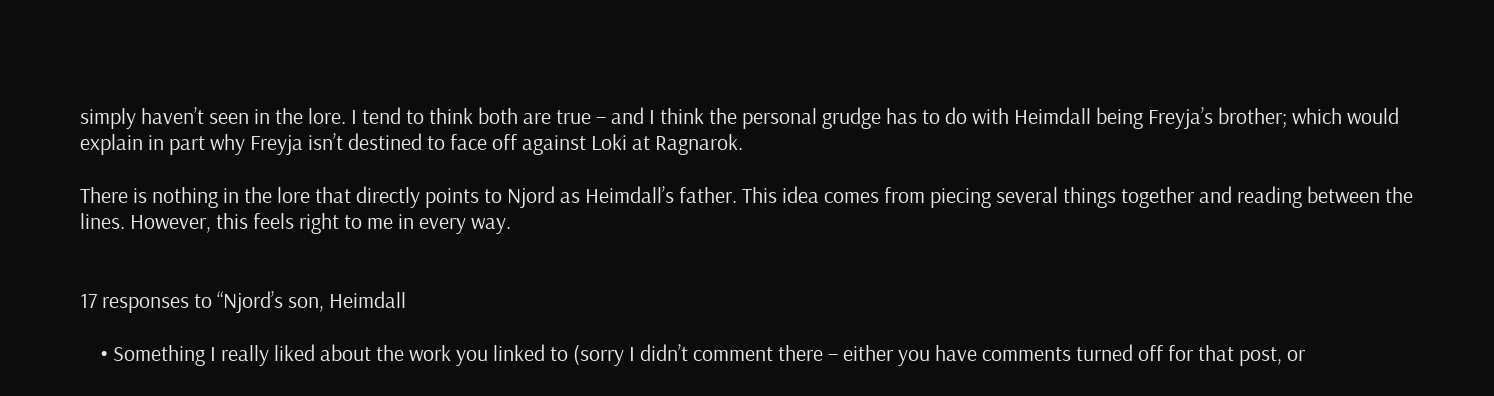simply haven’t seen in the lore. I tend to think both are true – and I think the personal grudge has to do with Heimdall being Freyja’s brother; which would explain in part why Freyja isn’t destined to face off against Loki at Ragnarok.

There is nothing in the lore that directly points to Njord as Heimdall’s father. This idea comes from piecing several things together and reading between the lines. However, this feels right to me in every way.


17 responses to “Njord’s son, Heimdall

    • Something I really liked about the work you linked to (sorry I didn’t comment there – either you have comments turned off for that post, or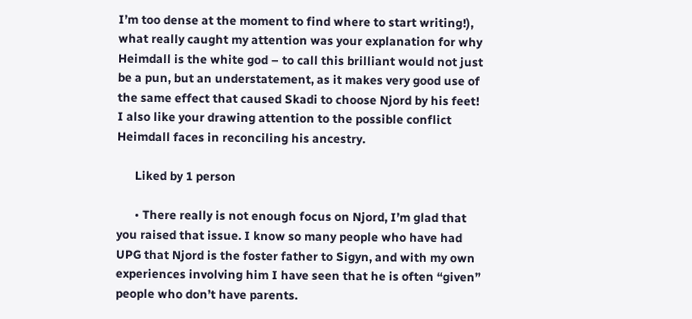I’m too dense at the moment to find where to start writing!), what really caught my attention was your explanation for why Heimdall is the white god – to call this brilliant would not just be a pun, but an understatement, as it makes very good use of the same effect that caused Skadi to choose Njord by his feet! I also like your drawing attention to the possible conflict Heimdall faces in reconciling his ancestry.

      Liked by 1 person

      • There really is not enough focus on Njord, I’m glad that you raised that issue. I know so many people who have had UPG that Njord is the foster father to Sigyn, and with my own experiences involving him I have seen that he is often “given” people who don’t have parents.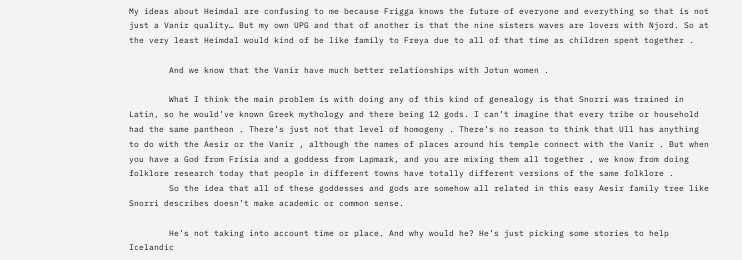My ideas about Heimdal are confusing to me because Frigga knows the future of everyone and everything so that is not just a Vanir quality… But my own UPG and that of another is that the nine sisters waves are lovers with Njord. So at the very least Heimdal would kind of be like family to Freya due to all of that time as children spent together .

        And we know that the Vanir have much better relationships with Jotun women .

        What I think the main problem is with doing any of this kind of genealogy is that Snorri was trained in Latin, so he would’ve known Greek mythology and there being 12 gods. I can’t imagine that every tribe or household had the same pantheon . There’s just not that level of homogeny . There’s no reason to think that Ull has anything to do with the Aesir or the Vanir , although the names of places around his temple connect with the Vanir . But when you have a God from Frisia and a goddess from Lapmark, and you are mixing them all together , we know from doing folklore research today that people in different towns have totally different versions of the same folklore .
        So the idea that all of these goddesses and gods are somehow all related in this easy Aesir family tree like Snorri describes doesn’t make academic or common sense.

        He’s not taking into account time or place. And why would he? He’s just picking some stories to help Icelandic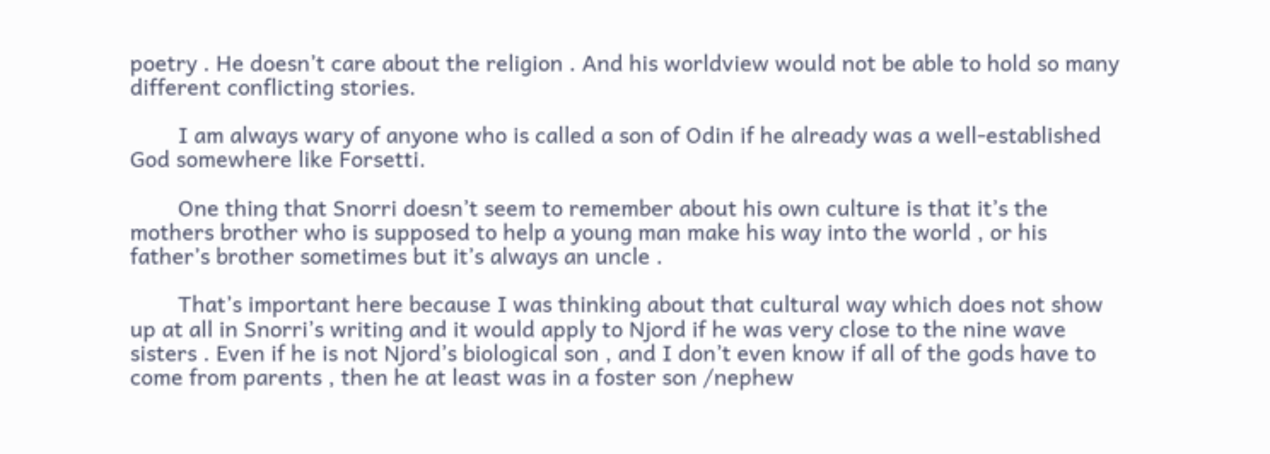poetry . He doesn’t care about the religion . And his worldview would not be able to hold so many different conflicting stories.

        I am always wary of anyone who is called a son of Odin if he already was a well-established God somewhere like Forsetti.

        One thing that Snorri doesn’t seem to remember about his own culture is that it’s the mothers brother who is supposed to help a young man make his way into the world , or his father’s brother sometimes but it’s always an uncle .

        That’s important here because I was thinking about that cultural way which does not show up at all in Snorri’s writing and it would apply to Njord if he was very close to the nine wave sisters . Even if he is not Njord’s biological son , and I don’t even know if all of the gods have to come from parents , then he at least was in a foster son /nephew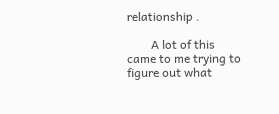relationship .

        A lot of this came to me trying to figure out what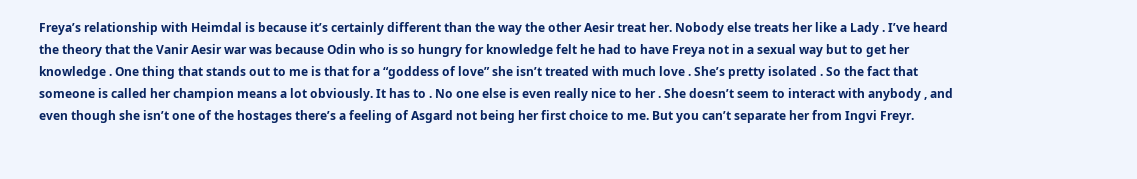Freya’s relationship with Heimdal is because it’s certainly different than the way the other Aesir treat her. Nobody else treats her like a Lady . I’ve heard the theory that the Vanir Aesir war was because Odin who is so hungry for knowledge felt he had to have Freya not in a sexual way but to get her knowledge . One thing that stands out to me is that for a “goddess of love” she isn’t treated with much love . She’s pretty isolated . So the fact that someone is called her champion means a lot obviously. It has to . No one else is even really nice to her . She doesn’t seem to interact with anybody , and even though she isn’t one of the hostages there’s a feeling of Asgard not being her first choice to me. But you can’t separate her from Ingvi Freyr.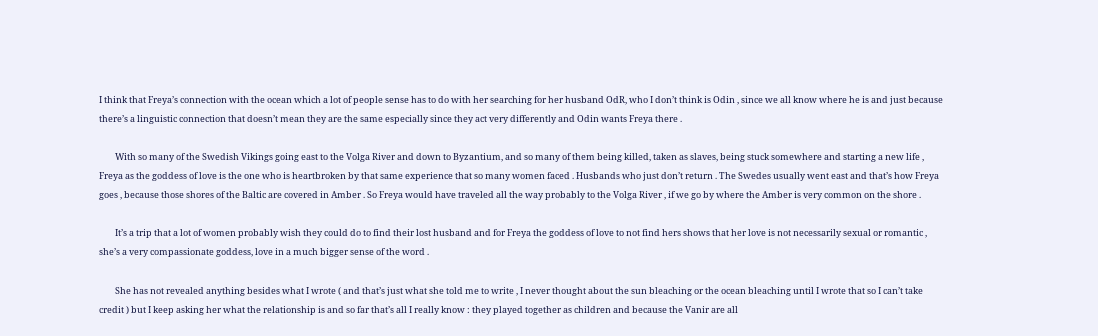I think that Freya’s connection with the ocean which a lot of people sense has to do with her searching for her husband OdR, who I don’t think is Odin , since we all know where he is and just because there’s a linguistic connection that doesn’t mean they are the same especially since they act very differently and Odin wants Freya there .

        With so many of the Swedish Vikings going east to the Volga River and down to Byzantium, and so many of them being killed, taken as slaves, being stuck somewhere and starting a new life , Freya as the goddess of love is the one who is heartbroken by that same experience that so many women faced . Husbands who just don’t return . The Swedes usually went east and that’s how Freya goes , because those shores of the Baltic are covered in Amber . So Freya would have traveled all the way probably to the Volga River , if we go by where the Amber is very common on the shore .

        It’s a trip that a lot of women probably wish they could do to find their lost husband and for Freya the goddess of love to not find hers shows that her love is not necessarily sexual or romantic , she’s a very compassionate goddess, love in a much bigger sense of the word .

        She has not revealed anything besides what I wrote ( and that’s just what she told me to write , I never thought about the sun bleaching or the ocean bleaching until I wrote that so I can’t take credit ) but I keep asking her what the relationship is and so far that’s all I really know : they played together as children and because the Vanir are all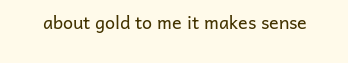about gold to me it makes sense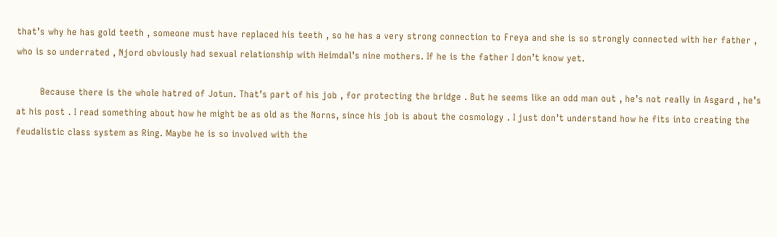that’s why he has gold teeth , someone must have replaced his teeth , so he has a very strong connection to Freya and she is so strongly connected with her father , who is so underrated , Njord obviously had sexual relationship with Heimdal’s nine mothers. If he is the father I don’t know yet.

        Because there is the whole hatred of Jotun. That’s part of his job , for protecting the bridge . But he seems like an odd man out , he’s not really in Asgard , he’s at his post . I read something about how he might be as old as the Norns, since his job is about the cosmology . I just don’t understand how he fits into creating the feudalistic class system as Ring. Maybe he is so involved with the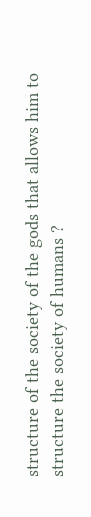structure of the society of the gods that allows him to structure the society of humans ?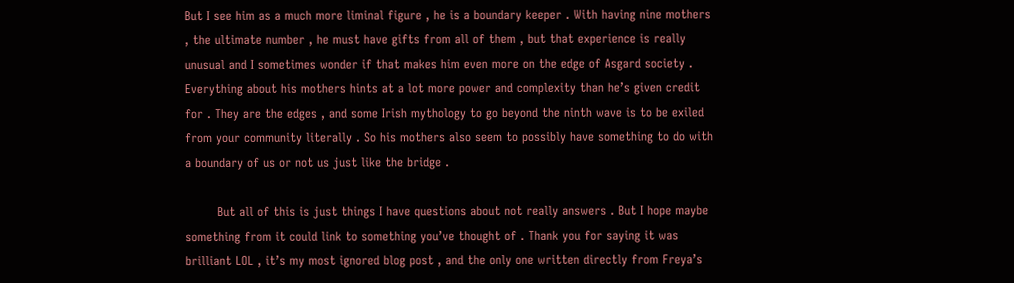But I see him as a much more liminal figure , he is a boundary keeper . With having nine mothers , the ultimate number , he must have gifts from all of them , but that experience is really unusual and I sometimes wonder if that makes him even more on the edge of Asgard society . Everything about his mothers hints at a lot more power and complexity than he’s given credit for . They are the edges , and some Irish mythology to go beyond the ninth wave is to be exiled from your community literally . So his mothers also seem to possibly have something to do with a boundary of us or not us just like the bridge .

        But all of this is just things I have questions about not really answers . But I hope maybe something from it could link to something you’ve thought of . Thank you for saying it was brilliant LOL , it’s my most ignored blog post , and the only one written directly from Freya’s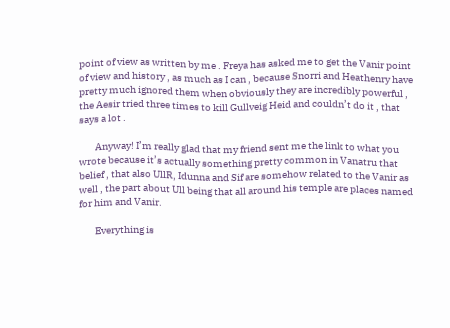point of view as written by me . Freya has asked me to get the Vanir point of view and history , as much as I can , because Snorri and Heathenry have pretty much ignored them when obviously they are incredibly powerful , the Aesir tried three times to kill Gullveig Heid and couldn’t do it , that says a lot .

        Anyway! I’m really glad that my friend sent me the link to what you wrote because it’s actually something pretty common in Vanatru that belief , that also UllR, Idunna and Sif are somehow related to the Vanir as well , the part about Ull being that all around his temple are places named for him and Vanir.

        Everything is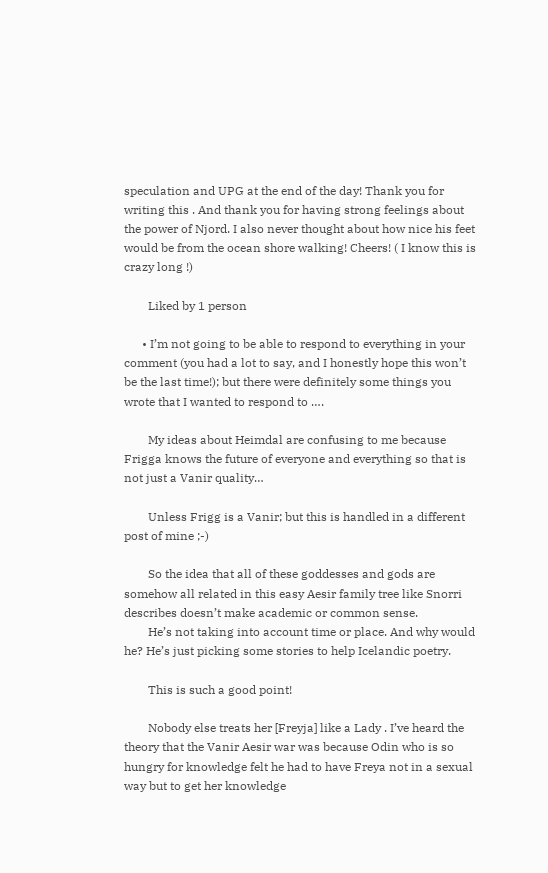speculation and UPG at the end of the day! Thank you for writing this . And thank you for having strong feelings about the power of Njord. I also never thought about how nice his feet would be from the ocean shore walking! Cheers! ( I know this is crazy long !)

        Liked by 1 person

      • I’m not going to be able to respond to everything in your comment (you had a lot to say, and I honestly hope this won’t be the last time!); but there were definitely some things you wrote that I wanted to respond to ….

        My ideas about Heimdal are confusing to me because Frigga knows the future of everyone and everything so that is not just a Vanir quality…

        Unless Frigg is a Vanir; but this is handled in a different post of mine ;-)

        So the idea that all of these goddesses and gods are somehow all related in this easy Aesir family tree like Snorri describes doesn’t make academic or common sense.
        He’s not taking into account time or place. And why would he? He’s just picking some stories to help Icelandic poetry.

        This is such a good point!

        Nobody else treats her [Freyja] like a Lady . I’ve heard the theory that the Vanir Aesir war was because Odin who is so hungry for knowledge felt he had to have Freya not in a sexual way but to get her knowledge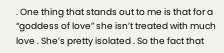. One thing that stands out to me is that for a “goddess of love” she isn’t treated with much love . She’s pretty isolated . So the fact that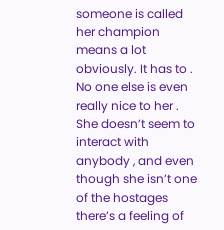someone is called her champion means a lot obviously. It has to . No one else is even really nice to her . She doesn’t seem to interact with anybody , and even though she isn’t one of the hostages there’s a feeling of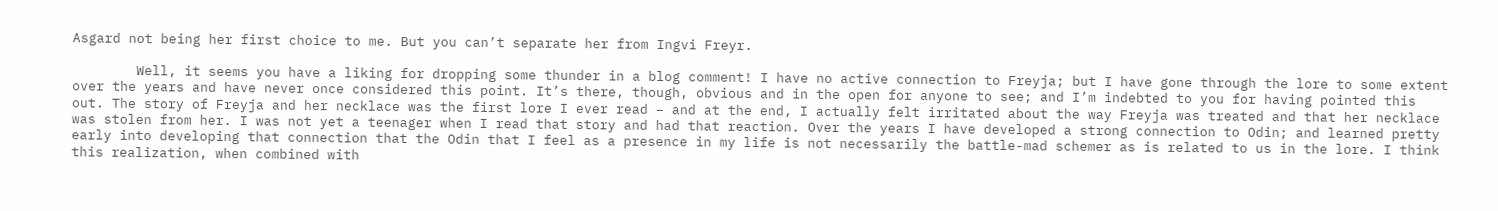Asgard not being her first choice to me. But you can’t separate her from Ingvi Freyr.

        Well, it seems you have a liking for dropping some thunder in a blog comment! I have no active connection to Freyja; but I have gone through the lore to some extent over the years and have never once considered this point. It’s there, though, obvious and in the open for anyone to see; and I’m indebted to you for having pointed this out. The story of Freyja and her necklace was the first lore I ever read – and at the end, I actually felt irritated about the way Freyja was treated and that her necklace was stolen from her. I was not yet a teenager when I read that story and had that reaction. Over the years I have developed a strong connection to Odin; and learned pretty early into developing that connection that the Odin that I feel as a presence in my life is not necessarily the battle-mad schemer as is related to us in the lore. I think this realization, when combined with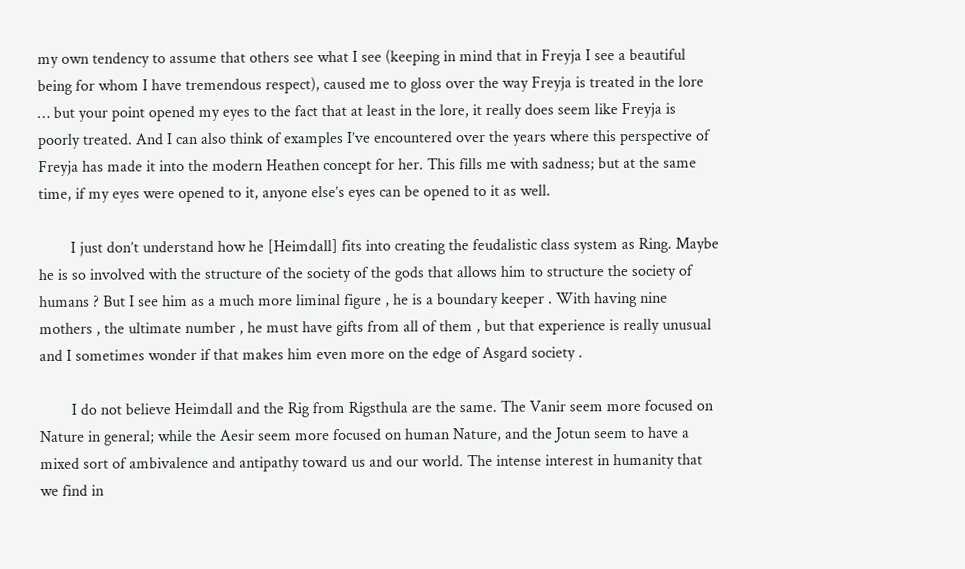my own tendency to assume that others see what I see (keeping in mind that in Freyja I see a beautiful being for whom I have tremendous respect), caused me to gloss over the way Freyja is treated in the lore … but your point opened my eyes to the fact that at least in the lore, it really does seem like Freyja is poorly treated. And I can also think of examples I’ve encountered over the years where this perspective of Freyja has made it into the modern Heathen concept for her. This fills me with sadness; but at the same time, if my eyes were opened to it, anyone else’s eyes can be opened to it as well.

        I just don’t understand how he [Heimdall] fits into creating the feudalistic class system as Ring. Maybe he is so involved with the structure of the society of the gods that allows him to structure the society of humans ? But I see him as a much more liminal figure , he is a boundary keeper . With having nine mothers , the ultimate number , he must have gifts from all of them , but that experience is really unusual and I sometimes wonder if that makes him even more on the edge of Asgard society .

        I do not believe Heimdall and the Rig from Rigsthula are the same. The Vanir seem more focused on Nature in general; while the Aesir seem more focused on human Nature, and the Jotun seem to have a mixed sort of ambivalence and antipathy toward us and our world. The intense interest in humanity that we find in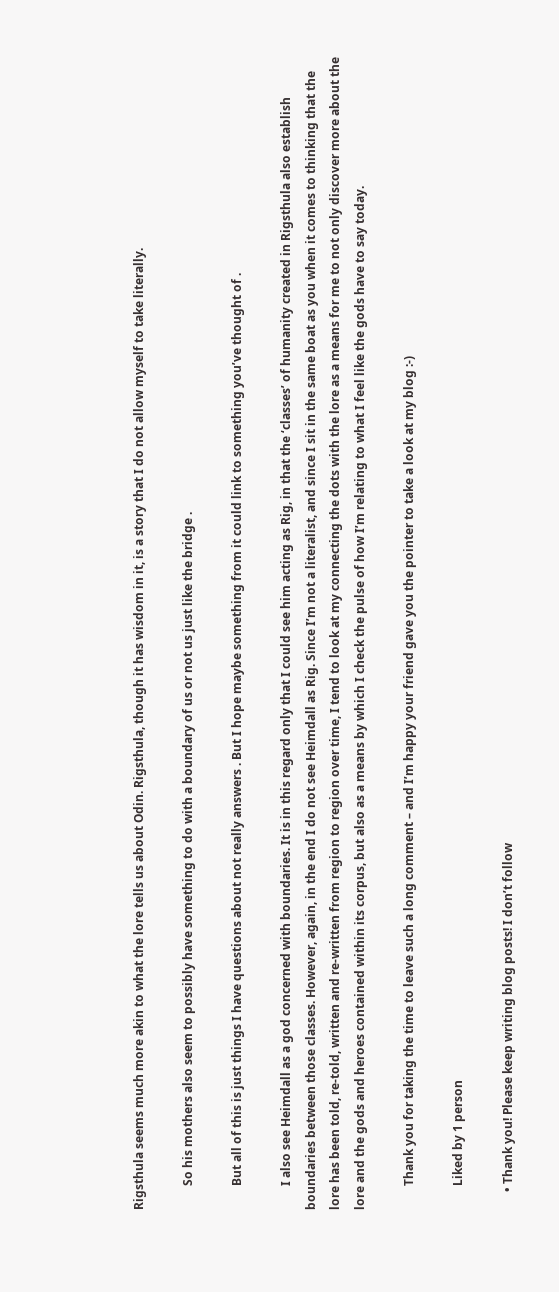Rigsthula seems much more akin to what the lore tells us about Odin. Rigsthula, though it has wisdom in it, is a story that I do not allow myself to take literally.

        So his mothers also seem to possibly have something to do with a boundary of us or not us just like the bridge .

        But all of this is just things I have questions about not really answers . But I hope maybe something from it could link to something you’ve thought of .

        I also see Heimdall as a god concerned with boundaries. It is in this regard only that I could see him acting as Rig, in that the ‘classes’ of humanity created in Rigsthula also establish boundaries between those classes. However, again, in the end I do not see Heimdall as Rig. Since I’m not a literalist, and since I sit in the same boat as you when it comes to thinking that the lore has been told, re-told, written and re-written from region to region over time, I tend to look at my connecting the dots with the lore as a means for me to not only discover more about the lore and the gods and heroes contained within its corpus, but also as a means by which I check the pulse of how I’m relating to what I feel like the gods have to say today.

        Thank you for taking the time to leave such a long comment – and I’m happy your friend gave you the pointer to take a look at my blog :-)

        Liked by 1 person

      • Thank you! Please keep writing blog posts! I don’t follow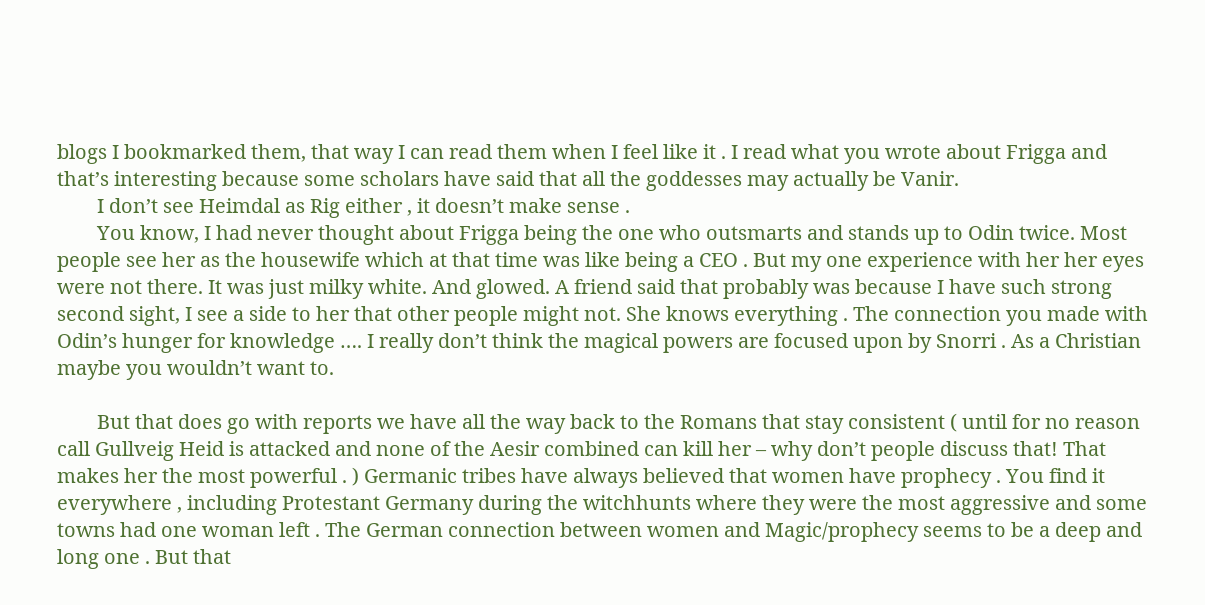blogs I bookmarked them, that way I can read them when I feel like it . I read what you wrote about Frigga and that’s interesting because some scholars have said that all the goddesses may actually be Vanir.
        I don’t see Heimdal as Rig either , it doesn’t make sense .
        You know, I had never thought about Frigga being the one who outsmarts and stands up to Odin twice. Most people see her as the housewife which at that time was like being a CEO . But my one experience with her her eyes were not there. It was just milky white. And glowed. A friend said that probably was because I have such strong second sight, I see a side to her that other people might not. She knows everything . The connection you made with Odin’s hunger for knowledge …. I really don’t think the magical powers are focused upon by Snorri . As a Christian maybe you wouldn’t want to.

        But that does go with reports we have all the way back to the Romans that stay consistent ( until for no reason call Gullveig Heid is attacked and none of the Aesir combined can kill her – why don’t people discuss that! That makes her the most powerful . ) Germanic tribes have always believed that women have prophecy . You find it everywhere , including Protestant Germany during the witchhunts where they were the most aggressive and some towns had one woman left . The German connection between women and Magic/prophecy seems to be a deep and long one . But that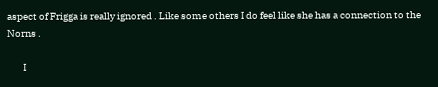aspect of Frigga is really ignored . Like some others I do feel like she has a connection to the Norns .

        I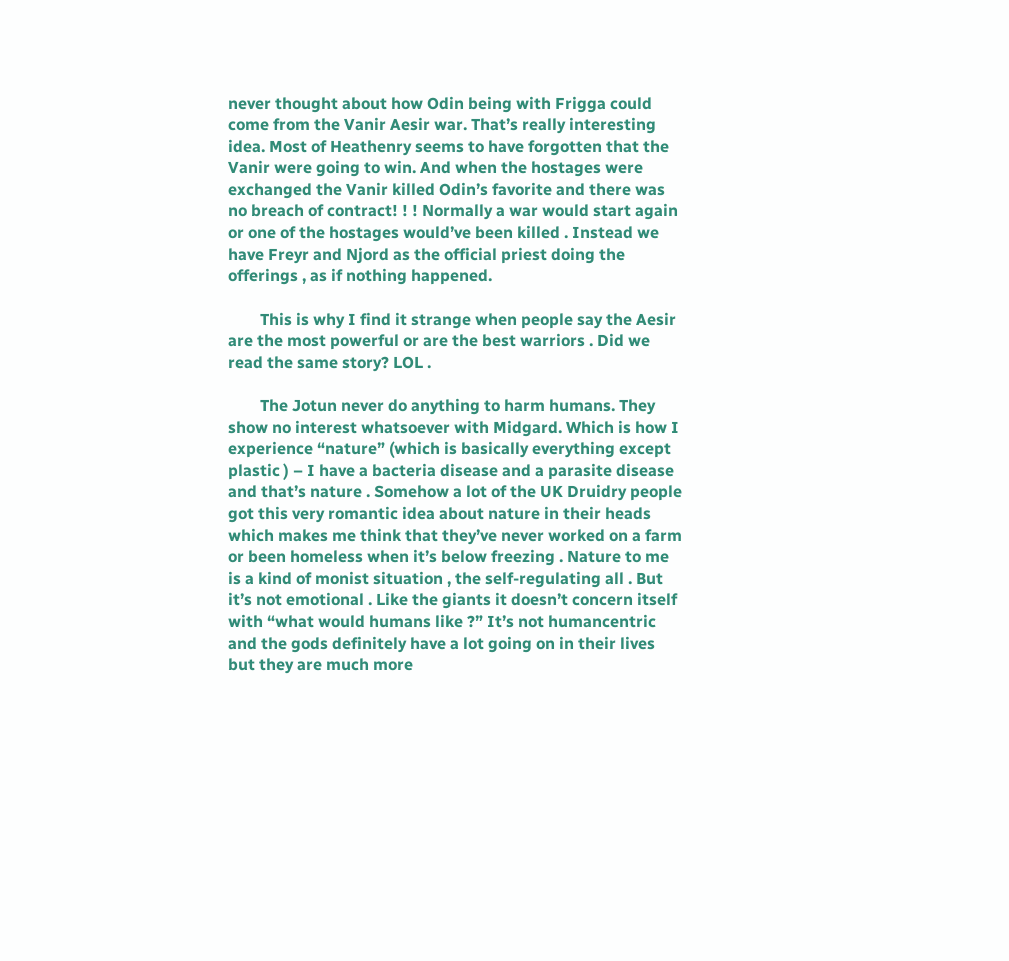never thought about how Odin being with Frigga could come from the Vanir Aesir war. That’s really interesting idea. Most of Heathenry seems to have forgotten that the Vanir were going to win. And when the hostages were exchanged the Vanir killed Odin’s favorite and there was no breach of contract! ! ! Normally a war would start again or one of the hostages would’ve been killed . Instead we have Freyr and Njord as the official priest doing the offerings , as if nothing happened.

        This is why I find it strange when people say the Aesir are the most powerful or are the best warriors . Did we read the same story? LOL .

        The Jotun never do anything to harm humans. They show no interest whatsoever with Midgard. Which is how I experience “nature” (which is basically everything except plastic ) – I have a bacteria disease and a parasite disease and that’s nature . Somehow a lot of the UK Druidry people got this very romantic idea about nature in their heads which makes me think that they’ve never worked on a farm or been homeless when it’s below freezing . Nature to me is a kind of monist situation , the self-regulating all . But it’s not emotional . Like the giants it doesn’t concern itself with “what would humans like ?” It’s not humancentric and the gods definitely have a lot going on in their lives but they are much more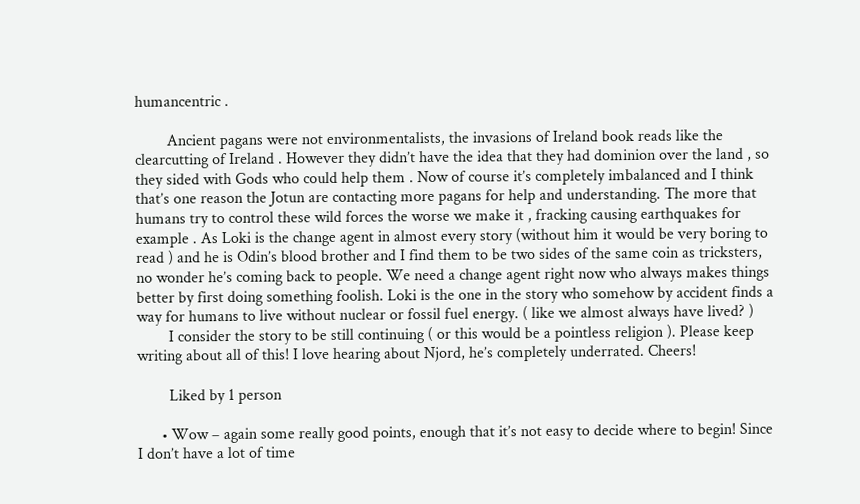humancentric .

        Ancient pagans were not environmentalists, the invasions of Ireland book reads like the clearcutting of Ireland . However they didn’t have the idea that they had dominion over the land , so they sided with Gods who could help them . Now of course it’s completely imbalanced and I think that’s one reason the Jotun are contacting more pagans for help and understanding. The more that humans try to control these wild forces the worse we make it , fracking causing earthquakes for example . As Loki is the change agent in almost every story (without him it would be very boring to read ) and he is Odin’s blood brother and I find them to be two sides of the same coin as tricksters, no wonder he’s coming back to people. We need a change agent right now who always makes things better by first doing something foolish. Loki is the one in the story who somehow by accident finds a way for humans to live without nuclear or fossil fuel energy. ( like we almost always have lived? )
        I consider the story to be still continuing ( or this would be a pointless religion ). Please keep writing about all of this! I love hearing about Njord, he’s completely underrated. Cheers!

        Liked by 1 person

      • Wow – again some really good points, enough that it’s not easy to decide where to begin! Since I don’t have a lot of time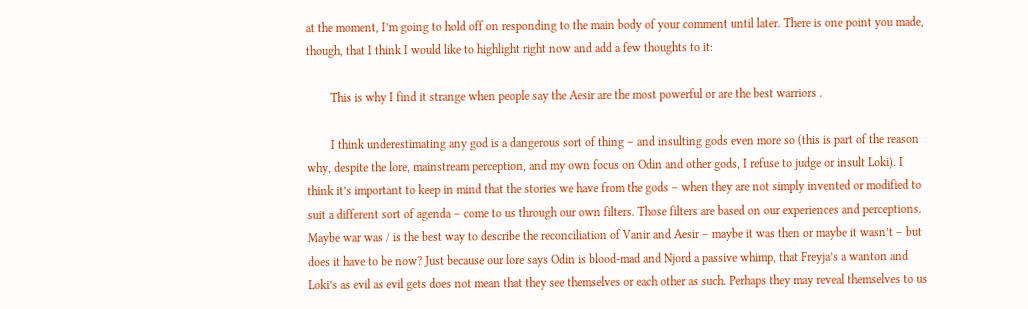at the moment, I’m going to hold off on responding to the main body of your comment until later. There is one point you made, though, that I think I would like to highlight right now and add a few thoughts to it:

        This is why I find it strange when people say the Aesir are the most powerful or are the best warriors .

        I think underestimating any god is a dangerous sort of thing – and insulting gods even more so (this is part of the reason why, despite the lore, mainstream perception, and my own focus on Odin and other gods, I refuse to judge or insult Loki). I think it’s important to keep in mind that the stories we have from the gods – when they are not simply invented or modified to suit a different sort of agenda – come to us through our own filters. Those filters are based on our experiences and perceptions. Maybe war was / is the best way to describe the reconciliation of Vanir and Aesir – maybe it was then or maybe it wasn’t – but does it have to be now? Just because our lore says Odin is blood-mad and Njord a passive whimp, that Freyja’s a wanton and Loki’s as evil as evil gets does not mean that they see themselves or each other as such. Perhaps they may reveal themselves to us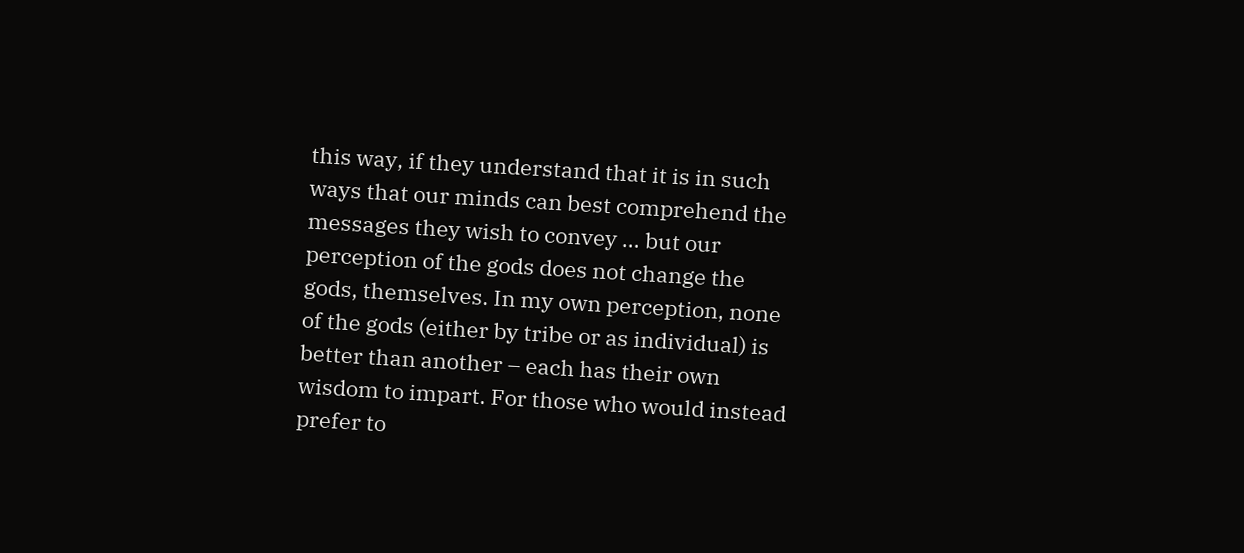this way, if they understand that it is in such ways that our minds can best comprehend the messages they wish to convey … but our perception of the gods does not change the gods, themselves. In my own perception, none of the gods (either by tribe or as individual) is better than another – each has their own wisdom to impart. For those who would instead prefer to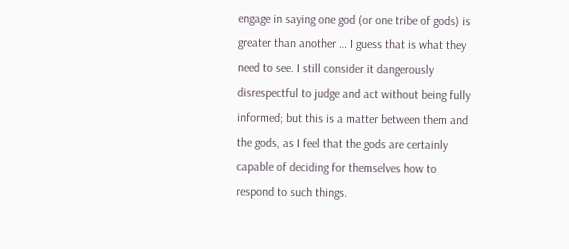engage in saying one god (or one tribe of gods) is greater than another … I guess that is what they need to see. I still consider it dangerously disrespectful to judge and act without being fully informed; but this is a matter between them and the gods, as I feel that the gods are certainly capable of deciding for themselves how to respond to such things.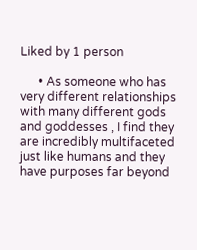Liked by 1 person

      • As someone who has very different relationships with many different gods and goddesses , I find they are incredibly multifaceted just like humans and they have purposes far beyond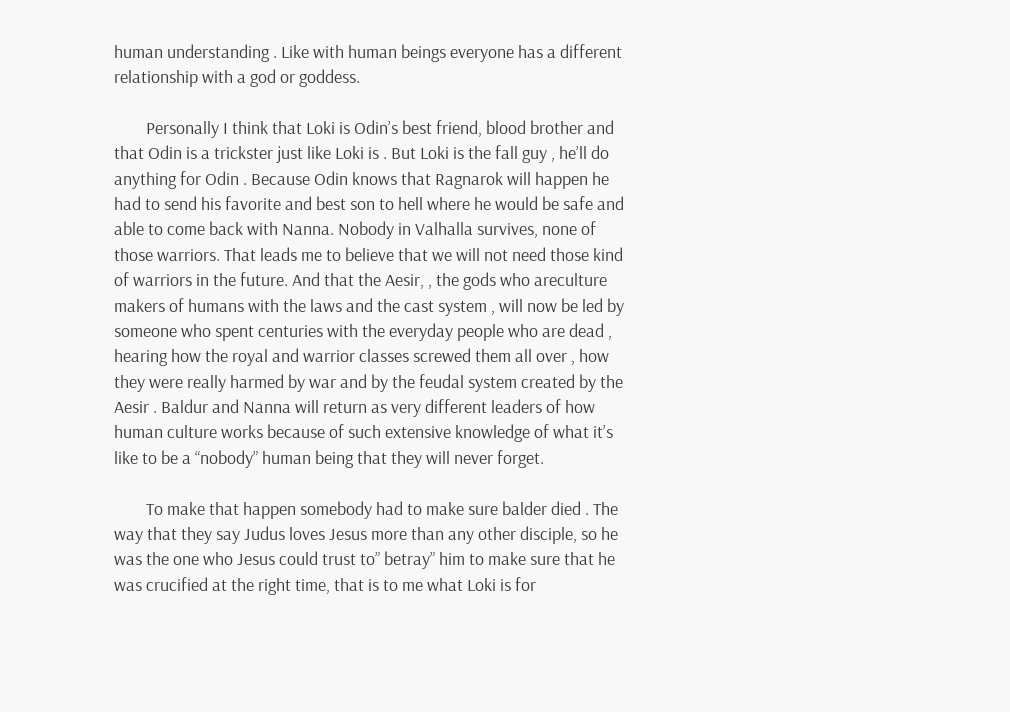human understanding . Like with human beings everyone has a different relationship with a god or goddess.

        Personally I think that Loki is Odin’s best friend, blood brother and that Odin is a trickster just like Loki is . But Loki is the fall guy , he’ll do anything for Odin . Because Odin knows that Ragnarok will happen he had to send his favorite and best son to hell where he would be safe and able to come back with Nanna. Nobody in Valhalla survives, none of those warriors. That leads me to believe that we will not need those kind of warriors in the future. And that the Aesir, , the gods who areculture makers of humans with the laws and the cast system , will now be led by someone who spent centuries with the everyday people who are dead , hearing how the royal and warrior classes screwed them all over , how they were really harmed by war and by the feudal system created by the Aesir . Baldur and Nanna will return as very different leaders of how human culture works because of such extensive knowledge of what it’s like to be a “nobody” human being that they will never forget.

        To make that happen somebody had to make sure balder died . The way that they say Judus loves Jesus more than any other disciple, so he was the one who Jesus could trust to” betray” him to make sure that he was crucified at the right time, that is to me what Loki is for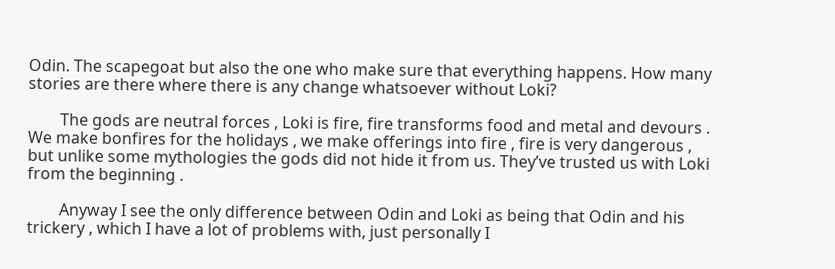Odin. The scapegoat but also the one who make sure that everything happens. How many stories are there where there is any change whatsoever without Loki?

        The gods are neutral forces , Loki is fire, fire transforms food and metal and devours . We make bonfires for the holidays , we make offerings into fire , fire is very dangerous , but unlike some mythologies the gods did not hide it from us. They’ve trusted us with Loki from the beginning .

        Anyway I see the only difference between Odin and Loki as being that Odin and his trickery , which I have a lot of problems with, just personally I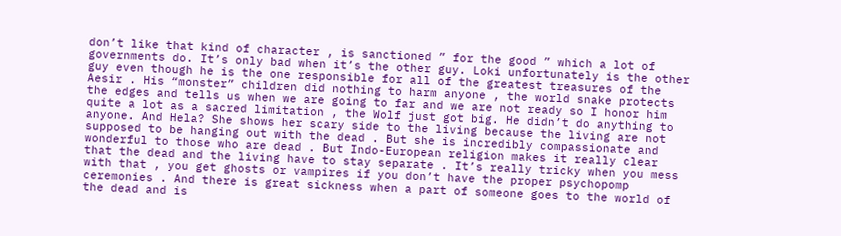don’t like that kind of character , is sanctioned ” for the good ” which a lot of governments do. It’s only bad when it’s the other guy. Loki unfortunately is the other guy even though he is the one responsible for all of the greatest treasures of the Aesir . His “monster” children did nothing to harm anyone , the world snake protects the edges and tells us when we are going to far and we are not ready so I honor him quite a lot as a sacred limitation , the Wolf just got big. He didn’t do anything to anyone. And Hela? She shows her scary side to the living because the living are not supposed to be hanging out with the dead . But she is incredibly compassionate and wonderful to those who are dead . But Indo-European religion makes it really clear that the dead and the living have to stay separate . It’s really tricky when you mess with that , you get ghosts or vampires if you don’t have the proper psychopomp ceremonies . And there is great sickness when a part of someone goes to the world of the dead and is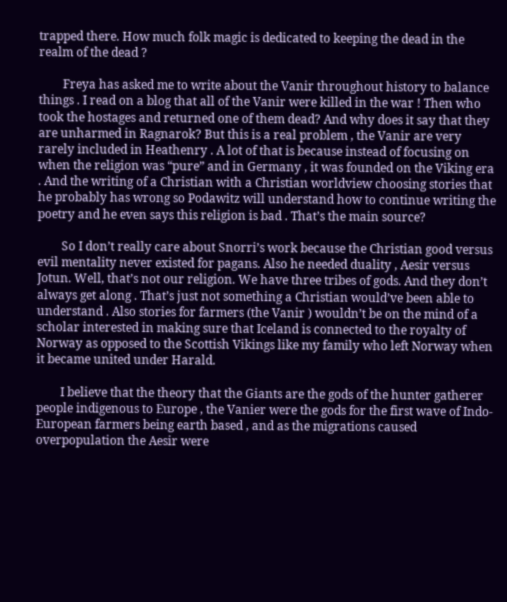trapped there. How much folk magic is dedicated to keeping the dead in the realm of the dead ?

        Freya has asked me to write about the Vanir throughout history to balance things . I read on a blog that all of the Vanir were killed in the war ! Then who took the hostages and returned one of them dead? And why does it say that they are unharmed in Ragnarok? But this is a real problem , the Vanir are very rarely included in Heathenry . A lot of that is because instead of focusing on when the religion was “pure” and in Germany , it was founded on the Viking era . And the writing of a Christian with a Christian worldview choosing stories that he probably has wrong so Podawitz will understand how to continue writing the poetry and he even says this religion is bad . That’s the main source?

        So I don’t really care about Snorri’s work because the Christian good versus evil mentality never existed for pagans. Also he needed duality , Aesir versus Jotun. Well, that’s not our religion. We have three tribes of gods. And they don’t always get along . That’s just not something a Christian would’ve been able to understand . Also stories for farmers (the Vanir ) wouldn’t be on the mind of a scholar interested in making sure that Iceland is connected to the royalty of Norway as opposed to the Scottish Vikings like my family who left Norway when it became united under Harald.

        I believe that the theory that the Giants are the gods of the hunter gatherer people indigenous to Europe , the Vanier were the gods for the first wave of Indo-European farmers being earth based , and as the migrations caused overpopulation the Aesir were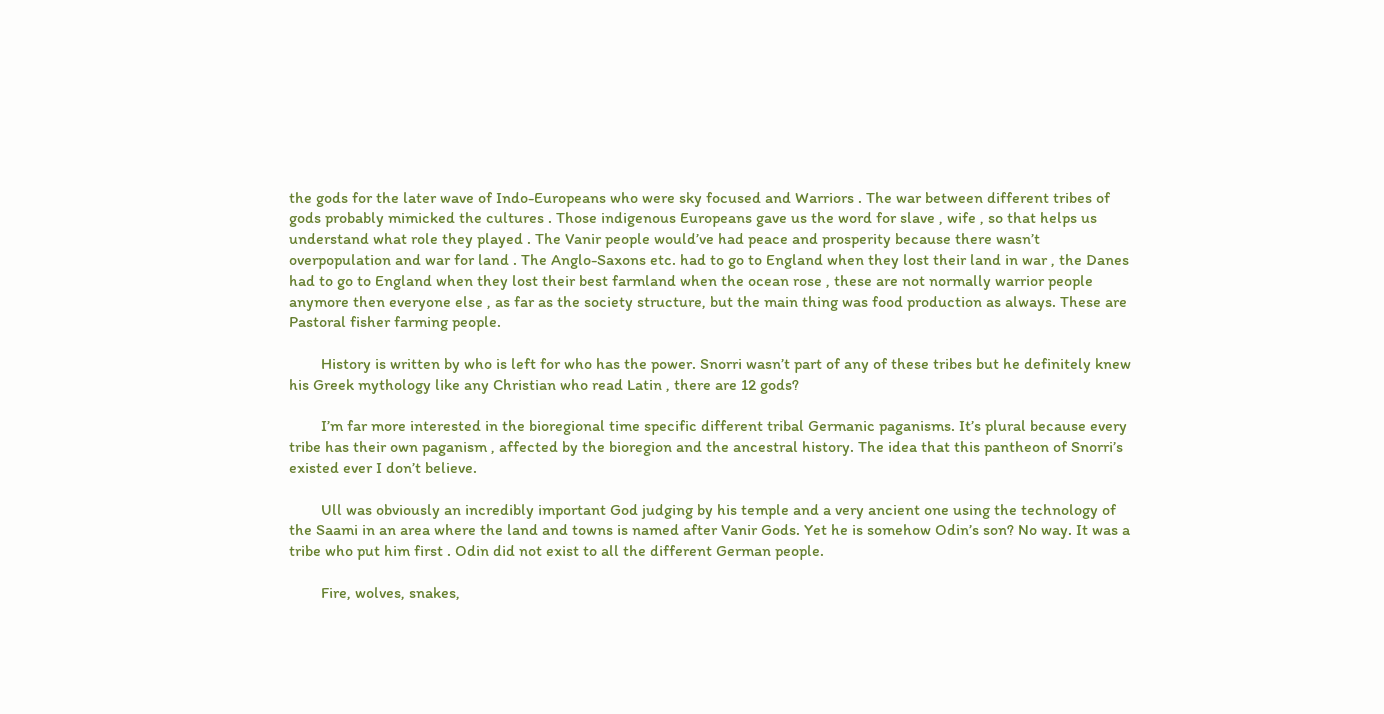the gods for the later wave of Indo-Europeans who were sky focused and Warriors . The war between different tribes of gods probably mimicked the cultures . Those indigenous Europeans gave us the word for slave , wife , so that helps us understand what role they played . The Vanir people would’ve had peace and prosperity because there wasn’t overpopulation and war for land . The Anglo-Saxons etc. had to go to England when they lost their land in war , the Danes had to go to England when they lost their best farmland when the ocean rose , these are not normally warrior people anymore then everyone else , as far as the society structure, but the main thing was food production as always. These are Pastoral fisher farming people.

        History is written by who is left for who has the power. Snorri wasn’t part of any of these tribes but he definitely knew his Greek mythology like any Christian who read Latin , there are 12 gods?

        I’m far more interested in the bioregional time specific different tribal Germanic paganisms. It’s plural because every tribe has their own paganism , affected by the bioregion and the ancestral history. The idea that this pantheon of Snorri’s existed ever I don’t believe.

        Ull was obviously an incredibly important God judging by his temple and a very ancient one using the technology of the Saami in an area where the land and towns is named after Vanir Gods. Yet he is somehow Odin’s son? No way. It was a tribe who put him first . Odin did not exist to all the different German people.

        Fire, wolves, snakes,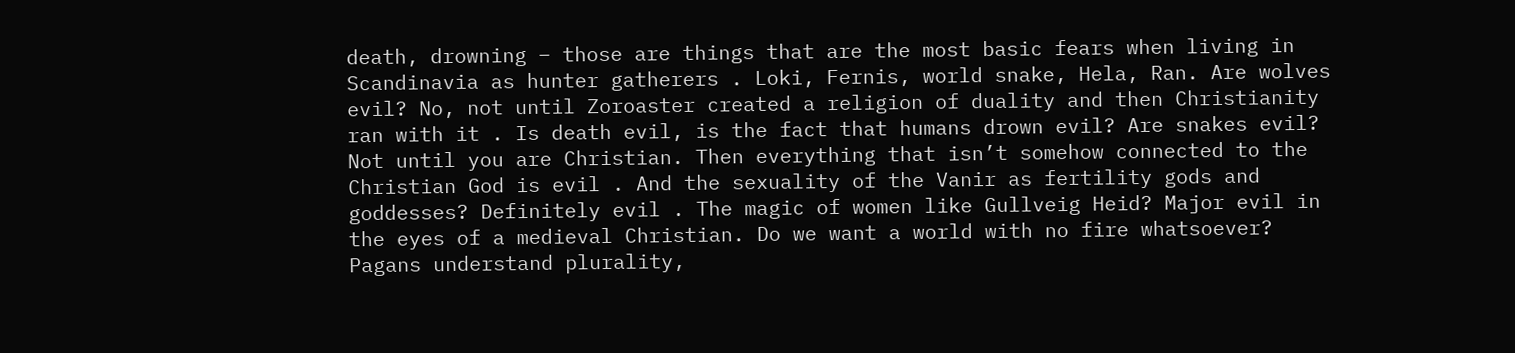death, drowning – those are things that are the most basic fears when living in Scandinavia as hunter gatherers . Loki, Fernis, world snake, Hela, Ran. Are wolves evil? No, not until Zoroaster created a religion of duality and then Christianity ran with it . Is death evil, is the fact that humans drown evil? Are snakes evil? Not until you are Christian. Then everything that isn’t somehow connected to the Christian God is evil . And the sexuality of the Vanir as fertility gods and goddesses? Definitely evil . The magic of women like Gullveig Heid? Major evil in the eyes of a medieval Christian. Do we want a world with no fire whatsoever? Pagans understand plurality,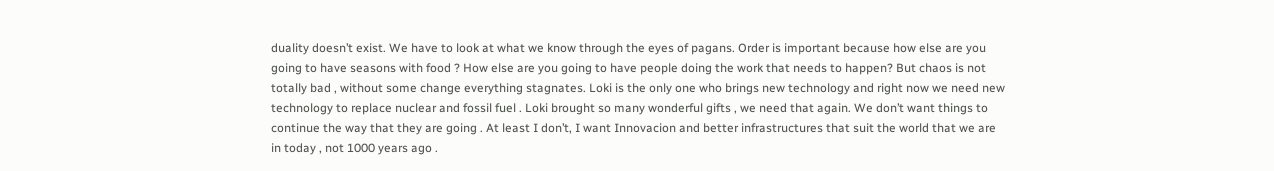duality doesn’t exist. We have to look at what we know through the eyes of pagans. Order is important because how else are you going to have seasons with food ? How else are you going to have people doing the work that needs to happen? But chaos is not totally bad , without some change everything stagnates. Loki is the only one who brings new technology and right now we need new technology to replace nuclear and fossil fuel . Loki brought so many wonderful gifts , we need that again. We don’t want things to continue the way that they are going . At least I don’t, I want Innovacion and better infrastructures that suit the world that we are in today , not 1000 years ago .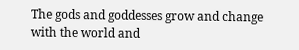The gods and goddesses grow and change with the world and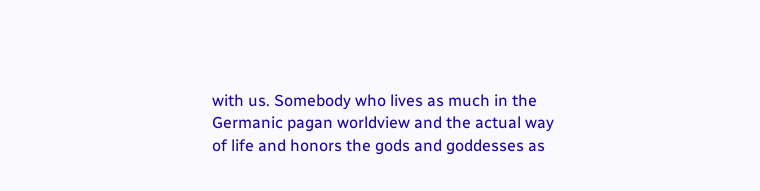with us. Somebody who lives as much in the Germanic pagan worldview and the actual way of life and honors the gods and goddesses as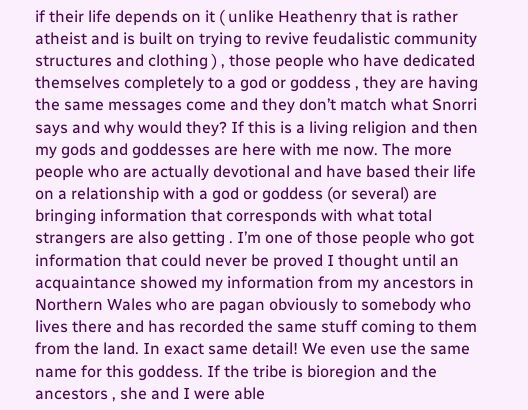if their life depends on it ( unlike Heathenry that is rather atheist and is built on trying to revive feudalistic community structures and clothing ) , those people who have dedicated themselves completely to a god or goddess , they are having the same messages come and they don’t match what Snorri says and why would they? If this is a living religion and then my gods and goddesses are here with me now. The more people who are actually devotional and have based their life on a relationship with a god or goddess (or several) are bringing information that corresponds with what total strangers are also getting . I’m one of those people who got information that could never be proved I thought until an acquaintance showed my information from my ancestors in Northern Wales who are pagan obviously to somebody who lives there and has recorded the same stuff coming to them from the land. In exact same detail! We even use the same name for this goddess. If the tribe is bioregion and the ancestors , she and I were able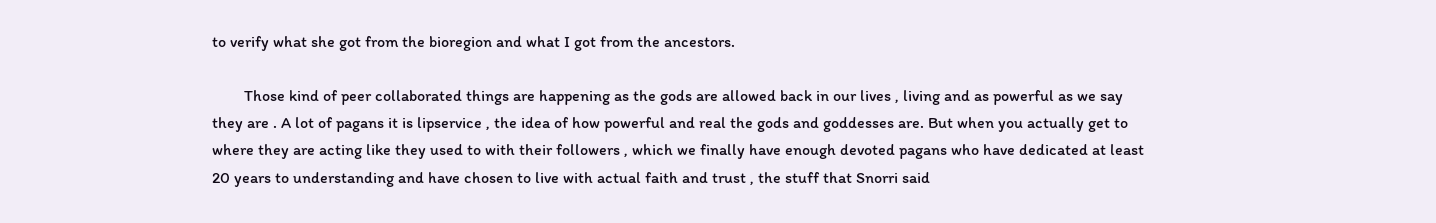to verify what she got from the bioregion and what I got from the ancestors.

        Those kind of peer collaborated things are happening as the gods are allowed back in our lives , living and as powerful as we say they are . A lot of pagans it is lipservice , the idea of how powerful and real the gods and goddesses are. But when you actually get to where they are acting like they used to with their followers , which we finally have enough devoted pagans who have dedicated at least 20 years to understanding and have chosen to live with actual faith and trust , the stuff that Snorri said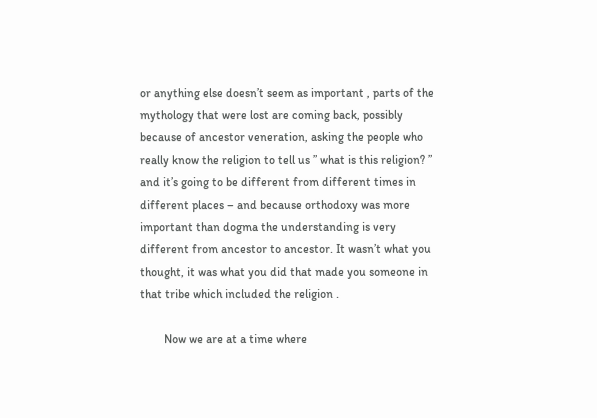or anything else doesn’t seem as important , parts of the mythology that were lost are coming back, possibly because of ancestor veneration, asking the people who really know the religion to tell us ” what is this religion? ” and it’s going to be different from different times in different places – and because orthodoxy was more important than dogma the understanding is very different from ancestor to ancestor. It wasn’t what you thought, it was what you did that made you someone in that tribe which included the religion .

        Now we are at a time where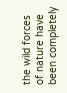the wild forces of nature have been completely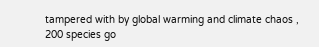tampered with by global warming and climate chaos , 200 species go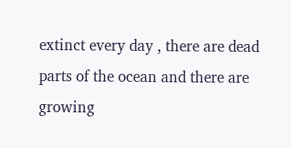extinct every day , there are dead parts of the ocean and there are growing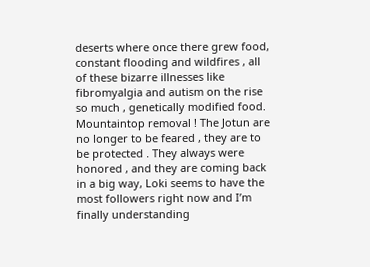deserts where once there grew food, constant flooding and wildfires , all of these bizarre illnesses like fibromyalgia and autism on the rise so much , genetically modified food. Mountaintop removal ! The Jotun are no longer to be feared , they are to be protected . They always were honored , and they are coming back in a big way, Loki seems to have the most followers right now and I’m finally understanding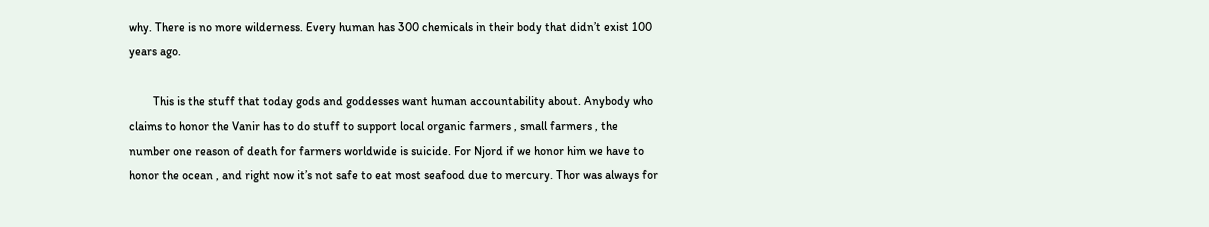why. There is no more wilderness. Every human has 300 chemicals in their body that didn’t exist 100 years ago.

        This is the stuff that today gods and goddesses want human accountability about. Anybody who claims to honor the Vanir has to do stuff to support local organic farmers , small farmers , the number one reason of death for farmers worldwide is suicide. For Njord if we honor him we have to honor the ocean , and right now it’s not safe to eat most seafood due to mercury. Thor was always for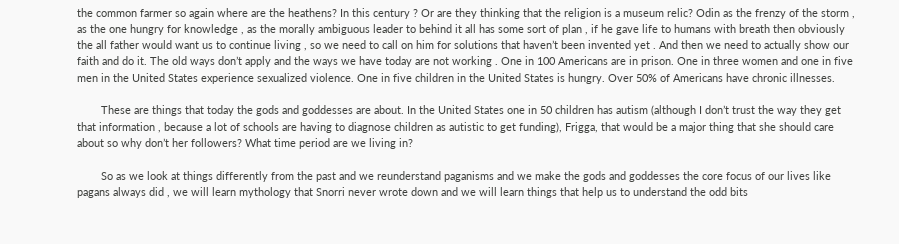the common farmer so again where are the heathens? In this century ? Or are they thinking that the religion is a museum relic? Odin as the frenzy of the storm , as the one hungry for knowledge , as the morally ambiguous leader to behind it all has some sort of plan , if he gave life to humans with breath then obviously the all father would want us to continue living , so we need to call on him for solutions that haven’t been invented yet . And then we need to actually show our faith and do it. The old ways don’t apply and the ways we have today are not working . One in 100 Americans are in prison. One in three women and one in five men in the United States experience sexualized violence. One in five children in the United States is hungry. Over 50% of Americans have chronic illnesses.

        These are things that today the gods and goddesses are about. In the United States one in 50 children has autism (although I don’t trust the way they get that information , because a lot of schools are having to diagnose children as autistic to get funding), Frigga, that would be a major thing that she should care about so why don’t her followers? What time period are we living in?

        So as we look at things differently from the past and we reunderstand paganisms and we make the gods and goddesses the core focus of our lives like pagans always did , we will learn mythology that Snorri never wrote down and we will learn things that help us to understand the odd bits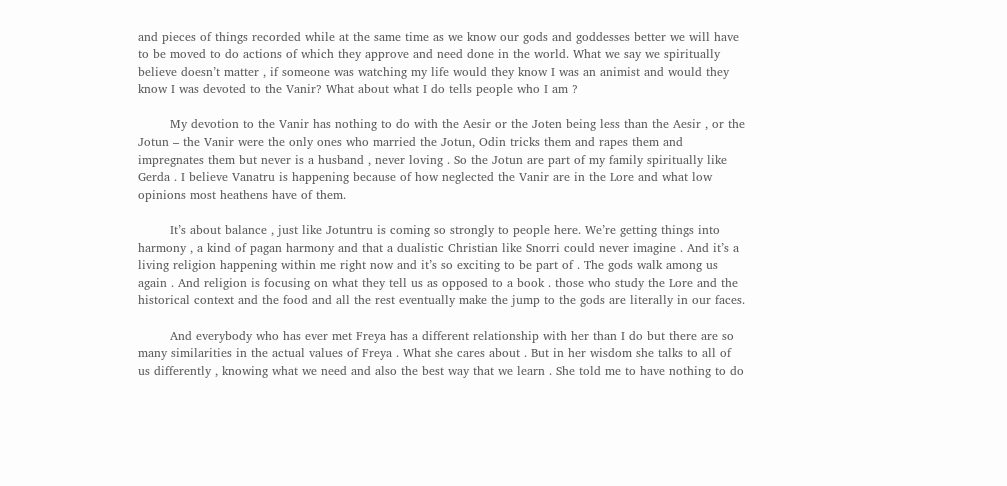and pieces of things recorded while at the same time as we know our gods and goddesses better we will have to be moved to do actions of which they approve and need done in the world. What we say we spiritually believe doesn’t matter , if someone was watching my life would they know I was an animist and would they know I was devoted to the Vanir? What about what I do tells people who I am ?

        My devotion to the Vanir has nothing to do with the Aesir or the Joten being less than the Aesir , or the Jotun – the Vanir were the only ones who married the Jotun, Odin tricks them and rapes them and impregnates them but never is a husband , never loving . So the Jotun are part of my family spiritually like Gerda . I believe Vanatru is happening because of how neglected the Vanir are in the Lore and what low opinions most heathens have of them.

        It’s about balance , just like Jotuntru is coming so strongly to people here. We’re getting things into harmony , a kind of pagan harmony and that a dualistic Christian like Snorri could never imagine . And it’s a living religion happening within me right now and it’s so exciting to be part of . The gods walk among us again . And religion is focusing on what they tell us as opposed to a book . those who study the Lore and the historical context and the food and all the rest eventually make the jump to the gods are literally in our faces.

        And everybody who has ever met Freya has a different relationship with her than I do but there are so many similarities in the actual values of Freya . What she cares about . But in her wisdom she talks to all of us differently , knowing what we need and also the best way that we learn . She told me to have nothing to do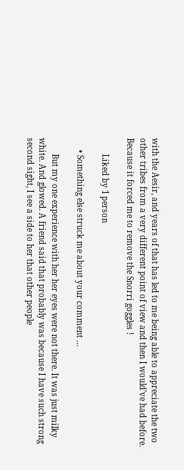with the Aesir, and years of that has led to me being able to appreciate the two other tribes from a very different point of view and then I would’ve had before. Because it forced me to remove the Snorri goggles !

        Liked by 1 person

      • Something else struck me about your comment …

        But my one experience with her her eyes were not there. It was just milky white. And glowed. A friend said that probably was because I have such strong second sight, I see a side to her that other people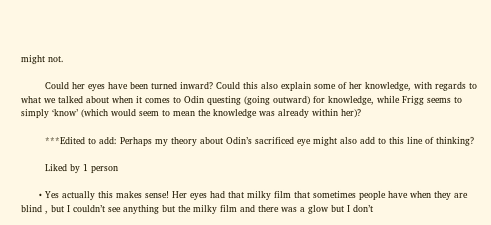might not.

        Could her eyes have been turned inward? Could this also explain some of her knowledge, with regards to what we talked about when it comes to Odin questing (going outward) for knowledge, while Frigg seems to simply ‘know’ (which would seem to mean the knowledge was already within her)?

        ***Edited to add: Perhaps my theory about Odin’s sacrificed eye might also add to this line of thinking?

        Liked by 1 person

      • Yes actually this makes sense! Her eyes had that milky film that sometimes people have when they are blind , but I couldn’t see anything but the milky film and there was a glow but I don’t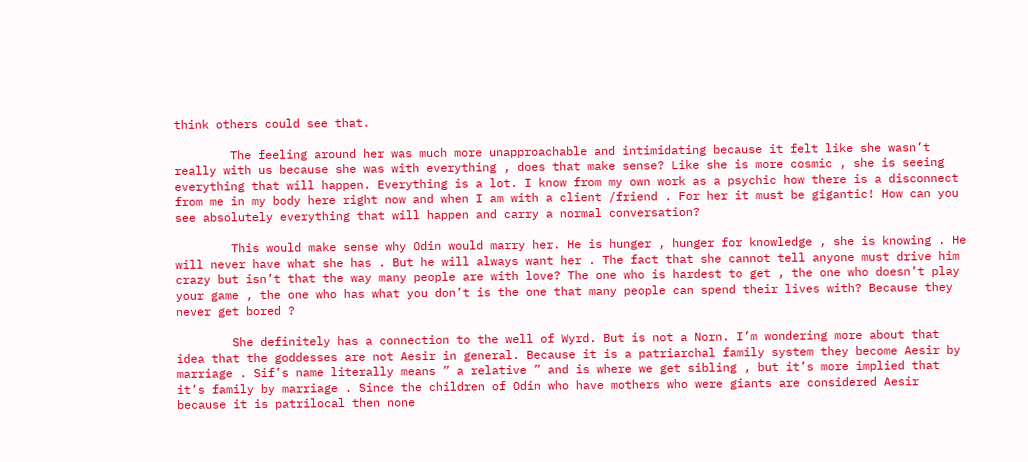think others could see that.

        The feeling around her was much more unapproachable and intimidating because it felt like she wasn’t really with us because she was with everything , does that make sense? Like she is more cosmic , she is seeing everything that will happen. Everything is a lot. I know from my own work as a psychic how there is a disconnect from me in my body here right now and when I am with a client /friend . For her it must be gigantic! How can you see absolutely everything that will happen and carry a normal conversation?

        This would make sense why Odin would marry her. He is hunger , hunger for knowledge , she is knowing . He will never have what she has . But he will always want her . The fact that she cannot tell anyone must drive him crazy but isn’t that the way many people are with love? The one who is hardest to get , the one who doesn’t play your game , the one who has what you don’t is the one that many people can spend their lives with? Because they never get bored ?

        She definitely has a connection to the well of Wyrd. But is not a Norn. I’m wondering more about that idea that the goddesses are not Aesir in general. Because it is a patriarchal family system they become Aesir by marriage . Sif’s name literally means ” a relative ” and is where we get sibling , but it’s more implied that it’s family by marriage . Since the children of Odin who have mothers who were giants are considered Aesir because it is patrilocal then none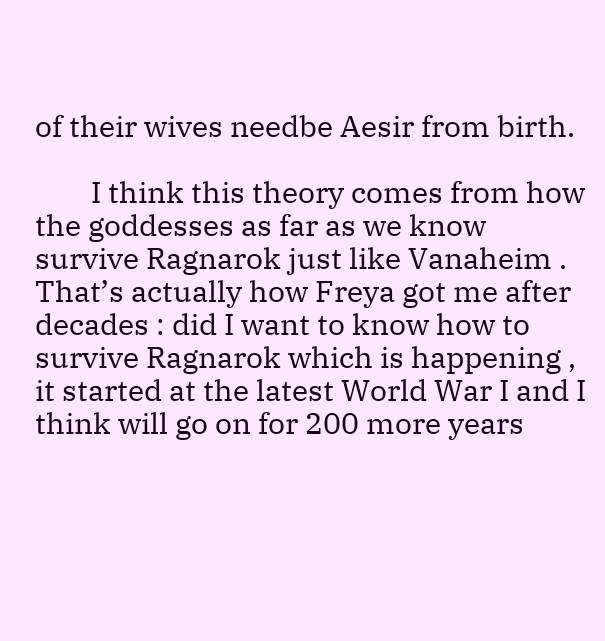of their wives needbe Aesir from birth.

        I think this theory comes from how the goddesses as far as we know survive Ragnarok just like Vanaheim . That’s actually how Freya got me after decades : did I want to know how to survive Ragnarok which is happening , it started at the latest World War I and I think will go on for 200 more years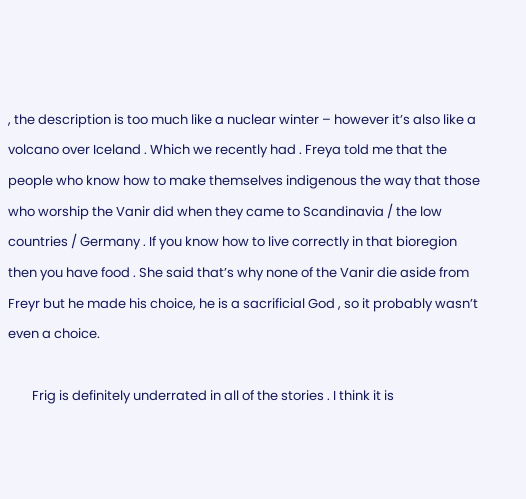, the description is too much like a nuclear winter – however it’s also like a volcano over Iceland . Which we recently had . Freya told me that the people who know how to make themselves indigenous the way that those who worship the Vanir did when they came to Scandinavia / the low countries / Germany . If you know how to live correctly in that bioregion then you have food . She said that’s why none of the Vanir die aside from Freyr but he made his choice, he is a sacrificial God , so it probably wasn’t even a choice.

        Frig is definitely underrated in all of the stories . I think it is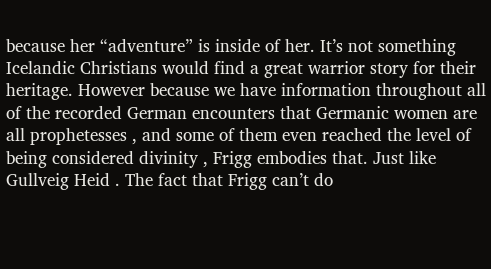because her “adventure” is inside of her. It’s not something Icelandic Christians would find a great warrior story for their heritage. However because we have information throughout all of the recorded German encounters that Germanic women are all prophetesses , and some of them even reached the level of being considered divinity , Frigg embodies that. Just like Gullveig Heid . The fact that Frigg can’t do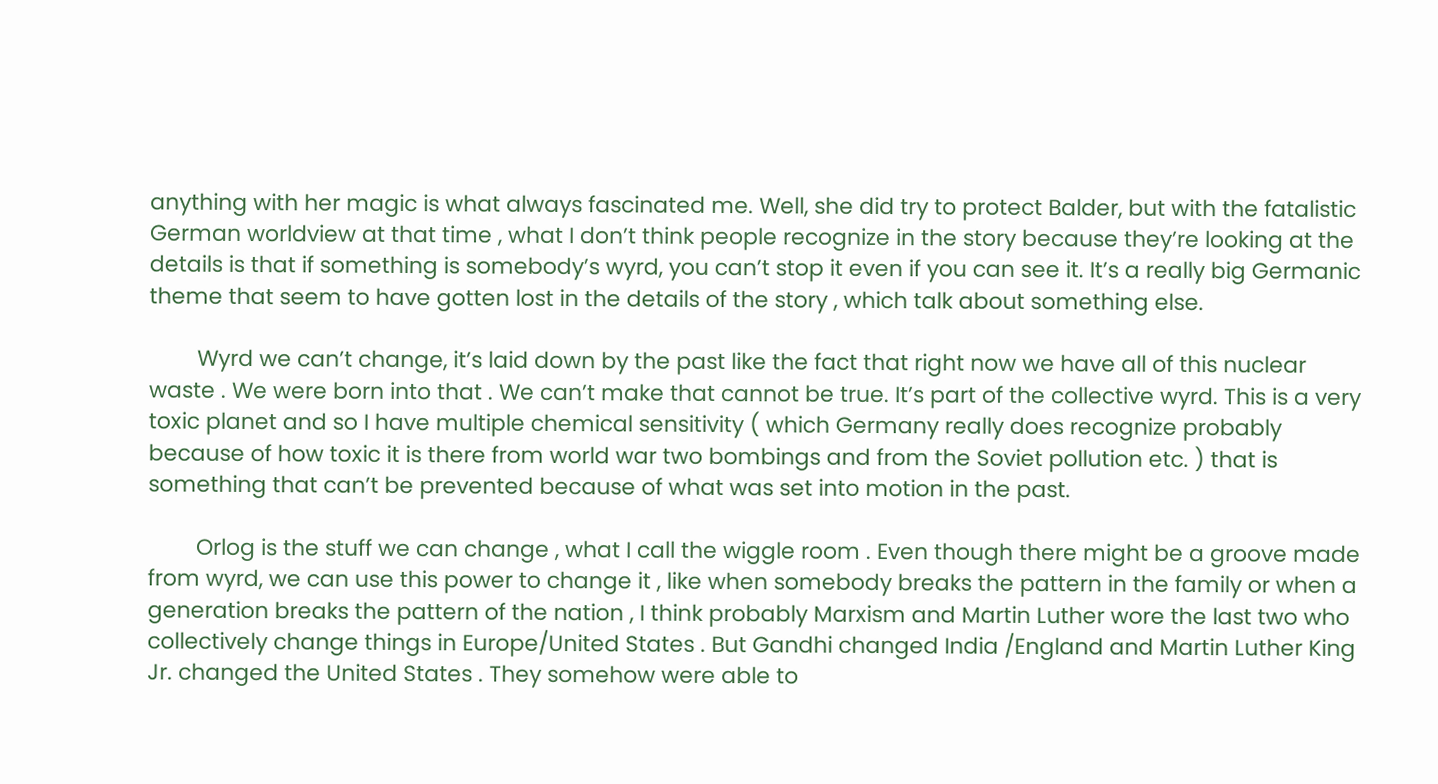anything with her magic is what always fascinated me. Well, she did try to protect Balder, but with the fatalistic German worldview at that time , what I don’t think people recognize in the story because they’re looking at the details is that if something is somebody’s wyrd, you can’t stop it even if you can see it. It’s a really big Germanic theme that seem to have gotten lost in the details of the story , which talk about something else.

        Wyrd we can’t change, it’s laid down by the past like the fact that right now we have all of this nuclear waste . We were born into that . We can’t make that cannot be true. It’s part of the collective wyrd. This is a very toxic planet and so I have multiple chemical sensitivity ( which Germany really does recognize probably because of how toxic it is there from world war two bombings and from the Soviet pollution etc. ) that is something that can’t be prevented because of what was set into motion in the past.

        Orlog is the stuff we can change , what I call the wiggle room . Even though there might be a groove made from wyrd, we can use this power to change it , like when somebody breaks the pattern in the family or when a generation breaks the pattern of the nation , I think probably Marxism and Martin Luther wore the last two who collectively change things in Europe/United States . But Gandhi changed India /England and Martin Luther King Jr. changed the United States . They somehow were able to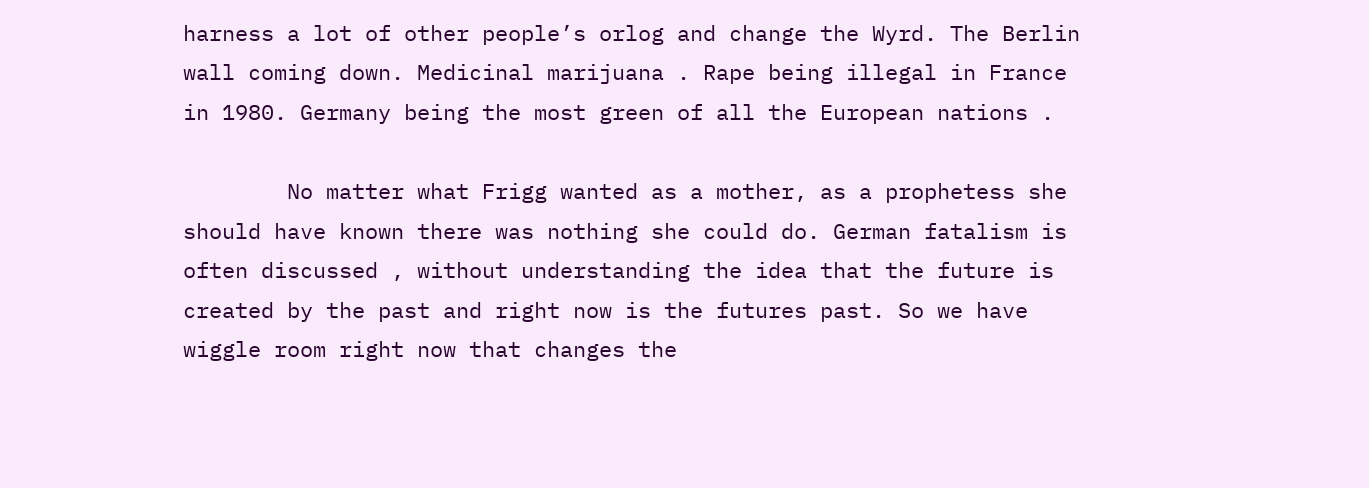harness a lot of other people’s orlog and change the Wyrd. The Berlin wall coming down. Medicinal marijuana . Rape being illegal in France in 1980. Germany being the most green of all the European nations .

        No matter what Frigg wanted as a mother, as a prophetess she should have known there was nothing she could do. German fatalism is often discussed , without understanding the idea that the future is created by the past and right now is the futures past. So we have wiggle room right now that changes the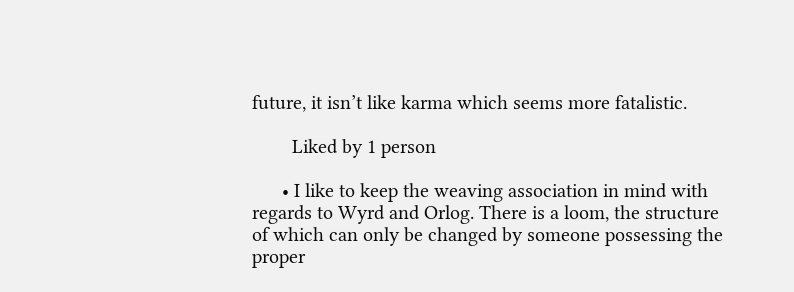future, it isn’t like karma which seems more fatalistic.

        Liked by 1 person

      • I like to keep the weaving association in mind with regards to Wyrd and Orlog. There is a loom, the structure of which can only be changed by someone possessing the proper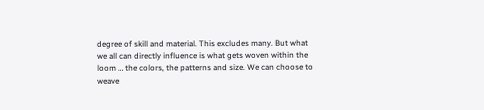degree of skill and material. This excludes many. But what we all can directly influence is what gets woven within the loom … the colors, the patterns and size. We can choose to weave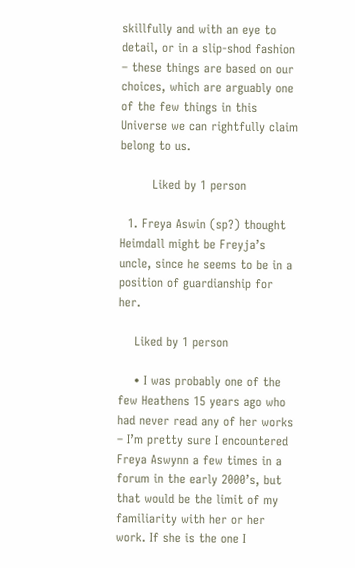skillfully and with an eye to detail, or in a slip-shod fashion – these things are based on our choices, which are arguably one of the few things in this Universe we can rightfully claim belong to us.

        Liked by 1 person

  1. Freya Aswin (sp?) thought Heimdall might be Freyja’s uncle, since he seems to be in a position of guardianship for her.

    Liked by 1 person

    • I was probably one of the few Heathens 15 years ago who had never read any of her works – I’m pretty sure I encountered Freya Aswynn a few times in a forum in the early 2000’s, but that would be the limit of my familiarity with her or her work. If she is the one I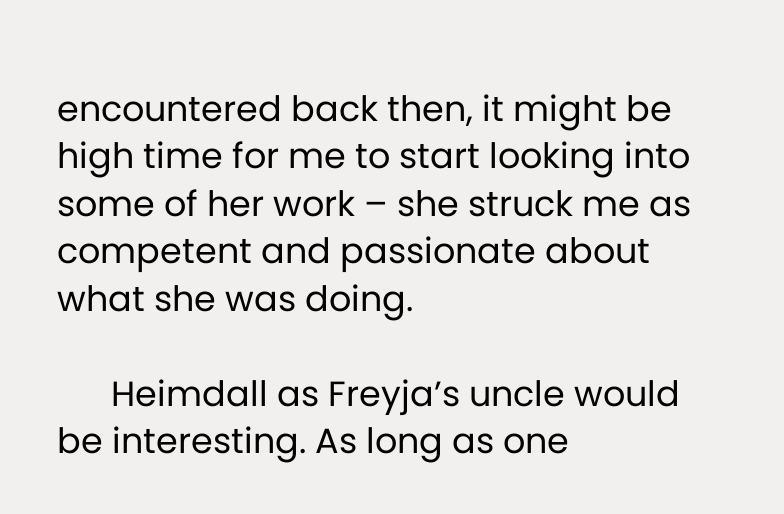encountered back then, it might be high time for me to start looking into some of her work – she struck me as competent and passionate about what she was doing.

      Heimdall as Freyja’s uncle would be interesting. As long as one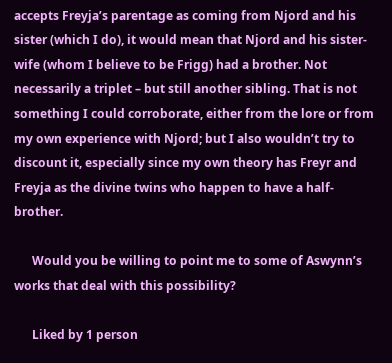accepts Freyja’s parentage as coming from Njord and his sister (which I do), it would mean that Njord and his sister-wife (whom I believe to be Frigg) had a brother. Not necessarily a triplet – but still another sibling. That is not something I could corroborate, either from the lore or from my own experience with Njord; but I also wouldn’t try to discount it, especially since my own theory has Freyr and Freyja as the divine twins who happen to have a half-brother.

      Would you be willing to point me to some of Aswynn’s works that deal with this possibility?

      Liked by 1 person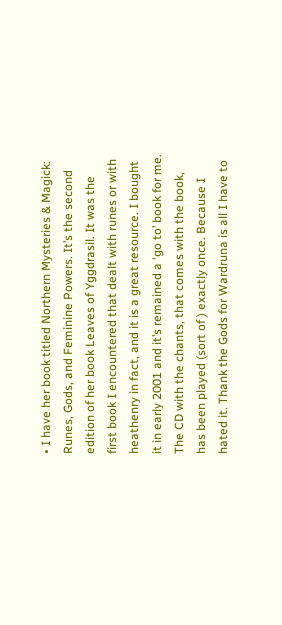• I have her book titled Northern Mysteries & Magick: Runes, Gods, and Feminine Powers. It’s the second edition of her book Leaves of Yggdrasil. It was the first book I encountered that dealt with runes or with heathenry in fact, and it is a great resource. I bought it in early 2001 and it’s remained a ‘go to’ book for me. The CD with the chants, that comes with the book, has been played (sort of ) exactly once. Because I hated it. Thank the Gods for Wardruna is all I have to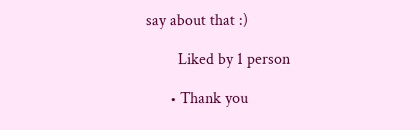say about that :)

        Liked by 1 person

      • Thank you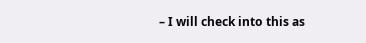– I will check into this as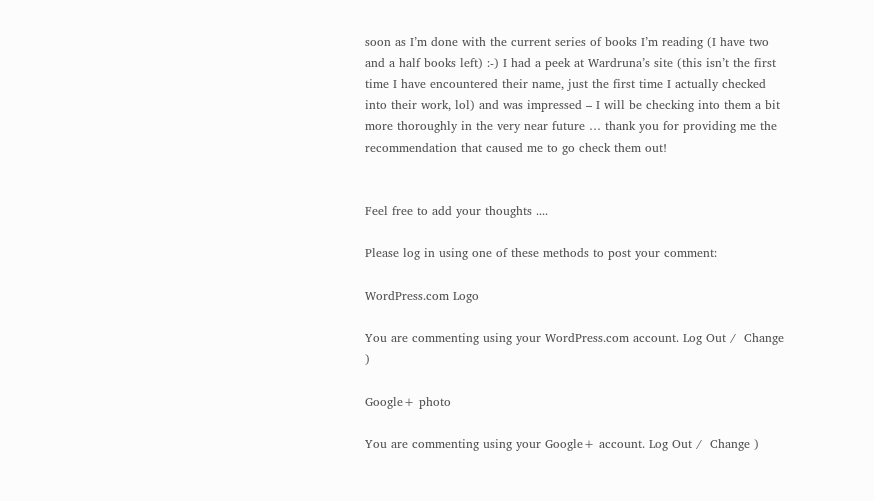soon as I’m done with the current series of books I’m reading (I have two and a half books left) :-) I had a peek at Wardruna’s site (this isn’t the first time I have encountered their name, just the first time I actually checked into their work, lol) and was impressed – I will be checking into them a bit more thoroughly in the very near future … thank you for providing me the recommendation that caused me to go check them out!


Feel free to add your thoughts ....

Please log in using one of these methods to post your comment:

WordPress.com Logo

You are commenting using your WordPress.com account. Log Out /  Change )

Google+ photo

You are commenting using your Google+ account. Log Out /  Change )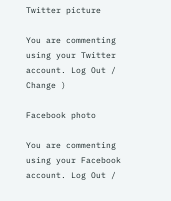Twitter picture

You are commenting using your Twitter account. Log Out /  Change )

Facebook photo

You are commenting using your Facebook account. Log Out /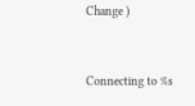Change )


Connecting to %s